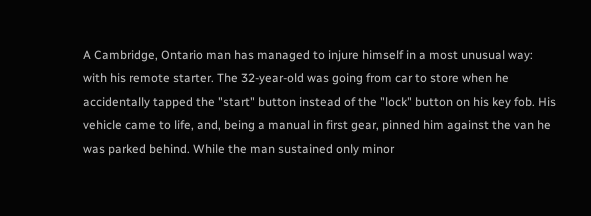A Cambridge, Ontario man has managed to injure himself in a most unusual way: with his remote starter. The 32-year-old was going from car to store when he accidentally tapped the "start" button instead of the "lock" button on his key fob. His vehicle came to life, and, being a manual in first gear, pinned him against the van he was parked behind. While the man sustained only minor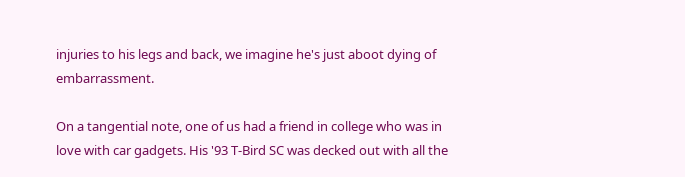injuries to his legs and back, we imagine he's just aboot dying of embarrassment.

On a tangential note, one of us had a friend in college who was in love with car gadgets. His '93 T-Bird SC was decked out with all the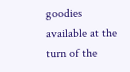goodies available at the turn of the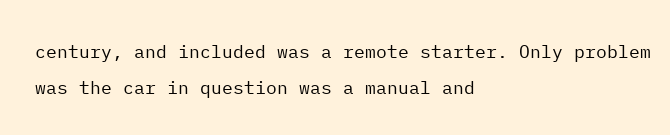century, and included was a remote starter. Only problem was the car in question was a manual and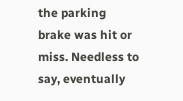the parking brake was hit or miss. Needless to say, eventually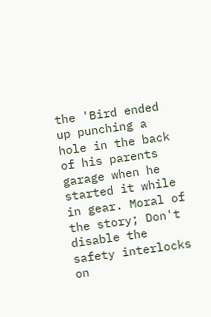the 'Bird ended up punching a hole in the back of his parents garage when he started it while in gear. Moral of the story; Don't disable the safety interlocks on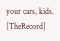your cars, kids. [TheRecord]